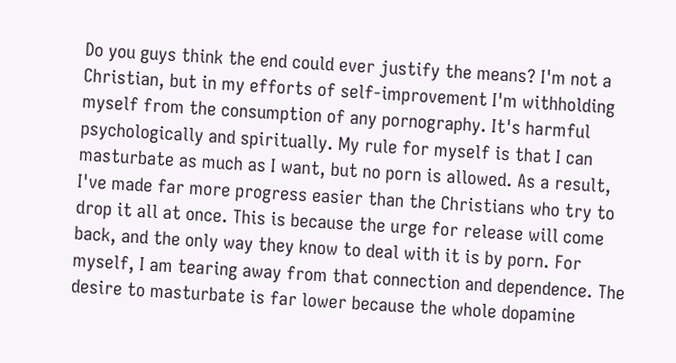Do you guys think the end could ever justify the means? I'm not a Christian, but in my efforts of self-improvement I'm withholding myself from the consumption of any pornography. It's harmful psychologically and spiritually. My rule for myself is that I can masturbate as much as I want, but no porn is allowed. As a result, I've made far more progress easier than the Christians who try to drop it all at once. This is because the urge for release will come back, and the only way they know to deal with it is by porn. For myself, I am tearing away from that connection and dependence. The desire to masturbate is far lower because the whole dopamine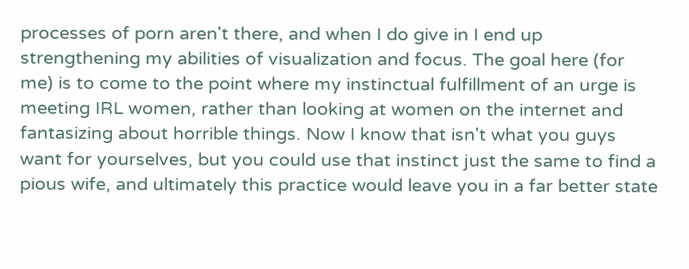processes of porn aren't there, and when I do give in I end up strengthening my abilities of visualization and focus. The goal here (for me) is to come to the point where my instinctual fulfillment of an urge is meeting IRL women, rather than looking at women on the internet and fantasizing about horrible things. Now I know that isn't what you guys want for yourselves, but you could use that instinct just the same to find a pious wife, and ultimately this practice would leave you in a far better state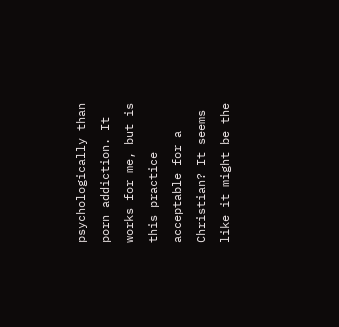psychologically than porn addiction. It works for me, but is this practice acceptable for a Christian? It seems like it might be the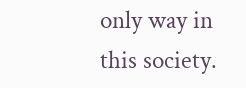only way in this society.